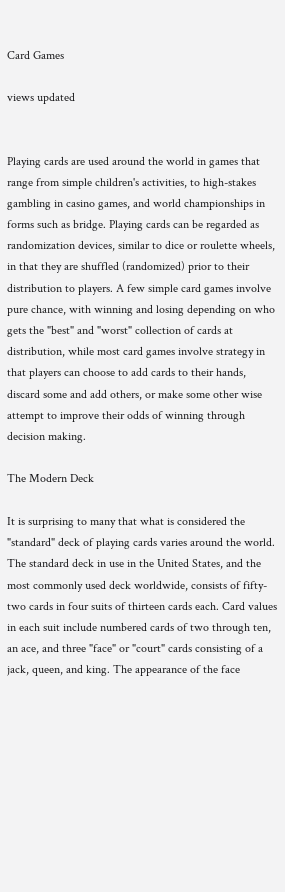Card Games

views updated


Playing cards are used around the world in games that range from simple children's activities, to high-stakes gambling in casino games, and world championships in forms such as bridge. Playing cards can be regarded as randomization devices, similar to dice or roulette wheels, in that they are shuffled (randomized) prior to their distribution to players. A few simple card games involve pure chance, with winning and losing depending on who gets the "best" and "worst" collection of cards at distribution, while most card games involve strategy in that players can choose to add cards to their hands, discard some and add others, or make some other wise attempt to improve their odds of winning through decision making.

The Modern Deck

It is surprising to many that what is considered the "standard" deck of playing cards varies around the world. The standard deck in use in the United States, and the most commonly used deck worldwide, consists of fifty-two cards in four suits of thirteen cards each. Card values in each suit include numbered cards of two through ten, an ace, and three "face" or "court" cards consisting of a jack, queen, and king. The appearance of the face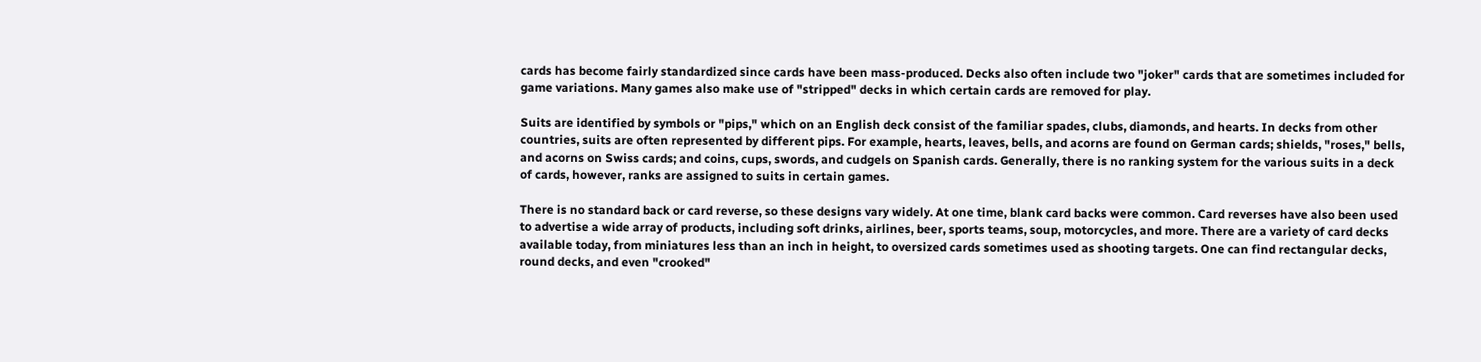cards has become fairly standardized since cards have been mass-produced. Decks also often include two "joker" cards that are sometimes included for game variations. Many games also make use of "stripped" decks in which certain cards are removed for play.

Suits are identified by symbols or "pips," which on an English deck consist of the familiar spades, clubs, diamonds, and hearts. In decks from other countries, suits are often represented by different pips. For example, hearts, leaves, bells, and acorns are found on German cards; shields, "roses," bells, and acorns on Swiss cards; and coins, cups, swords, and cudgels on Spanish cards. Generally, there is no ranking system for the various suits in a deck of cards, however, ranks are assigned to suits in certain games.

There is no standard back or card reverse, so these designs vary widely. At one time, blank card backs were common. Card reverses have also been used to advertise a wide array of products, including soft drinks, airlines, beer, sports teams, soup, motorcycles, and more. There are a variety of card decks available today, from miniatures less than an inch in height, to oversized cards sometimes used as shooting targets. One can find rectangular decks, round decks, and even "crooked"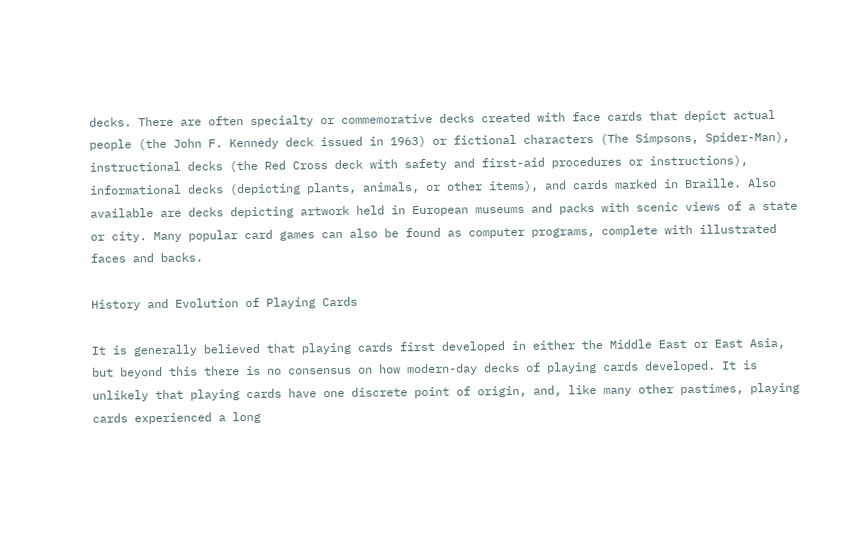decks. There are often specialty or commemorative decks created with face cards that depict actual people (the John F. Kennedy deck issued in 1963) or fictional characters (The Simpsons, Spider-Man), instructional decks (the Red Cross deck with safety and first-aid procedures or instructions), informational decks (depicting plants, animals, or other items), and cards marked in Braille. Also available are decks depicting artwork held in European museums and packs with scenic views of a state or city. Many popular card games can also be found as computer programs, complete with illustrated faces and backs.

History and Evolution of Playing Cards

It is generally believed that playing cards first developed in either the Middle East or East Asia, but beyond this there is no consensus on how modern-day decks of playing cards developed. It is unlikely that playing cards have one discrete point of origin, and, like many other pastimes, playing cards experienced a long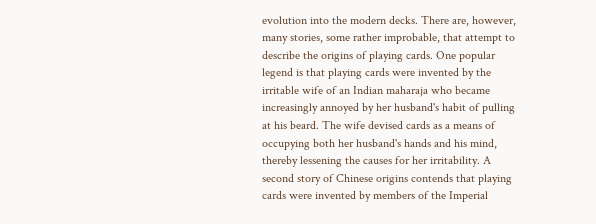evolution into the modern decks. There are, however, many stories, some rather improbable, that attempt to describe the origins of playing cards. One popular legend is that playing cards were invented by the irritable wife of an Indian maharaja who became increasingly annoyed by her husband's habit of pulling at his beard. The wife devised cards as a means of occupying both her husband's hands and his mind, thereby lessening the causes for her irritability. A second story of Chinese origins contends that playing cards were invented by members of the Imperial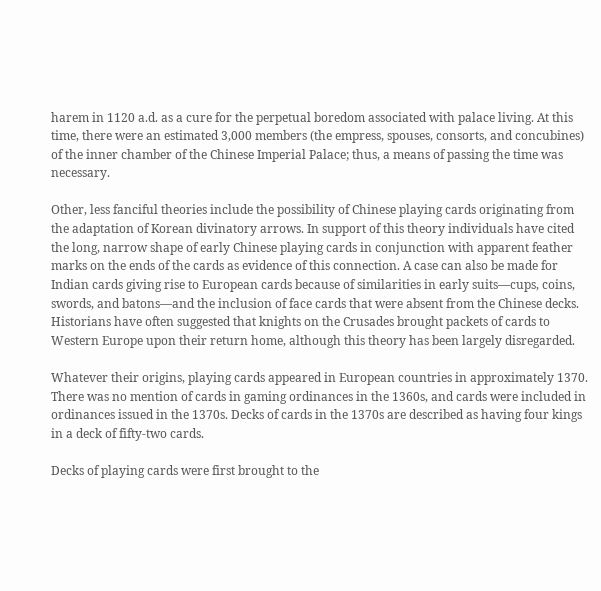harem in 1120 a.d. as a cure for the perpetual boredom associated with palace living. At this time, there were an estimated 3,000 members (the empress, spouses, consorts, and concubines) of the inner chamber of the Chinese Imperial Palace; thus, a means of passing the time was necessary.

Other, less fanciful theories include the possibility of Chinese playing cards originating from the adaptation of Korean divinatory arrows. In support of this theory individuals have cited the long, narrow shape of early Chinese playing cards in conjunction with apparent feather marks on the ends of the cards as evidence of this connection. A case can also be made for Indian cards giving rise to European cards because of similarities in early suits—cups, coins, swords, and batons—and the inclusion of face cards that were absent from the Chinese decks. Historians have often suggested that knights on the Crusades brought packets of cards to Western Europe upon their return home, although this theory has been largely disregarded.

Whatever their origins, playing cards appeared in European countries in approximately 1370. There was no mention of cards in gaming ordinances in the 1360s, and cards were included in ordinances issued in the 1370s. Decks of cards in the 1370s are described as having four kings in a deck of fifty-two cards.

Decks of playing cards were first brought to the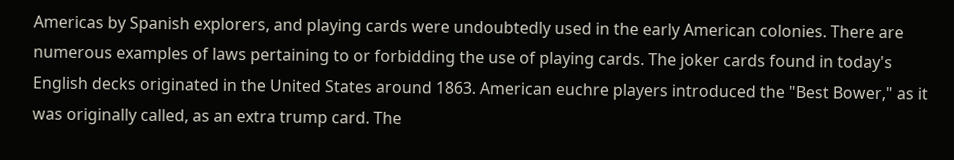Americas by Spanish explorers, and playing cards were undoubtedly used in the early American colonies. There are numerous examples of laws pertaining to or forbidding the use of playing cards. The joker cards found in today's English decks originated in the United States around 1863. American euchre players introduced the "Best Bower," as it was originally called, as an extra trump card. The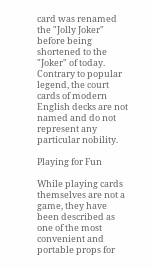card was renamed the "Jolly Joker" before being shortened to the "Joker" of today. Contrary to popular legend, the court cards of modern English decks are not named and do not represent any particular nobility.

Playing for Fun

While playing cards themselves are not a game, they have been described as one of the most convenient and portable props for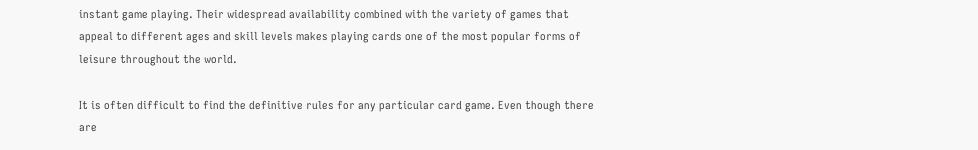instant game playing. Their widespread availability combined with the variety of games that appeal to different ages and skill levels makes playing cards one of the most popular forms of leisure throughout the world.

It is often difficult to find the definitive rules for any particular card game. Even though there are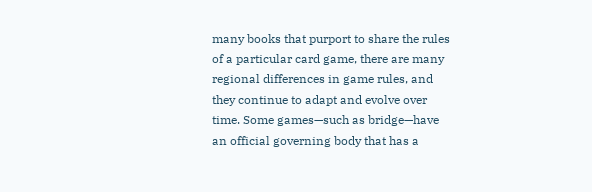many books that purport to share the rules of a particular card game, there are many regional differences in game rules, and they continue to adapt and evolve over time. Some games—such as bridge—have an official governing body that has a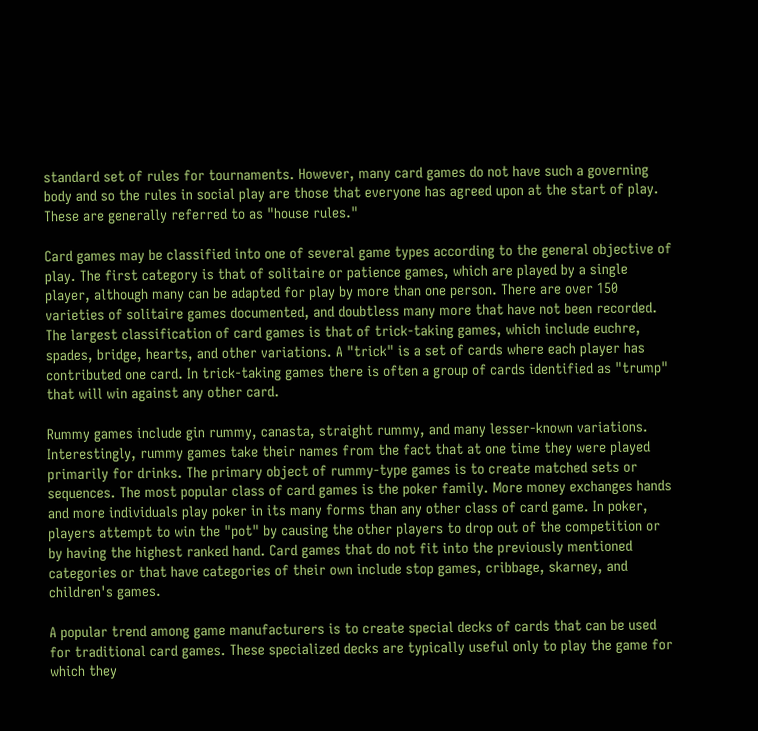standard set of rules for tournaments. However, many card games do not have such a governing body and so the rules in social play are those that everyone has agreed upon at the start of play. These are generally referred to as "house rules."

Card games may be classified into one of several game types according to the general objective of play. The first category is that of solitaire or patience games, which are played by a single player, although many can be adapted for play by more than one person. There are over 150 varieties of solitaire games documented, and doubtless many more that have not been recorded. The largest classification of card games is that of trick-taking games, which include euchre, spades, bridge, hearts, and other variations. A "trick" is a set of cards where each player has contributed one card. In trick-taking games there is often a group of cards identified as "trump" that will win against any other card.

Rummy games include gin rummy, canasta, straight rummy, and many lesser-known variations. Interestingly, rummy games take their names from the fact that at one time they were played primarily for drinks. The primary object of rummy-type games is to create matched sets or sequences. The most popular class of card games is the poker family. More money exchanges hands and more individuals play poker in its many forms than any other class of card game. In poker, players attempt to win the "pot" by causing the other players to drop out of the competition or by having the highest ranked hand. Card games that do not fit into the previously mentioned categories or that have categories of their own include stop games, cribbage, skarney, and children's games.

A popular trend among game manufacturers is to create special decks of cards that can be used for traditional card games. These specialized decks are typically useful only to play the game for which they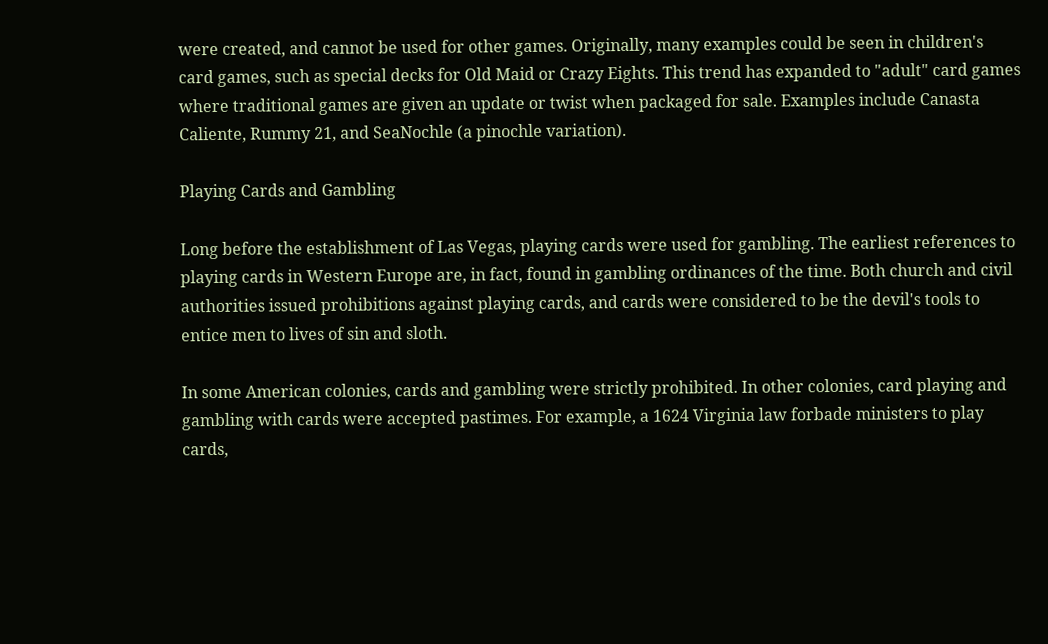were created, and cannot be used for other games. Originally, many examples could be seen in children's card games, such as special decks for Old Maid or Crazy Eights. This trend has expanded to "adult" card games where traditional games are given an update or twist when packaged for sale. Examples include Canasta Caliente, Rummy 21, and SeaNochle (a pinochle variation).

Playing Cards and Gambling

Long before the establishment of Las Vegas, playing cards were used for gambling. The earliest references to playing cards in Western Europe are, in fact, found in gambling ordinances of the time. Both church and civil authorities issued prohibitions against playing cards, and cards were considered to be the devil's tools to entice men to lives of sin and sloth.

In some American colonies, cards and gambling were strictly prohibited. In other colonies, card playing and gambling with cards were accepted pastimes. For example, a 1624 Virginia law forbade ministers to play cards,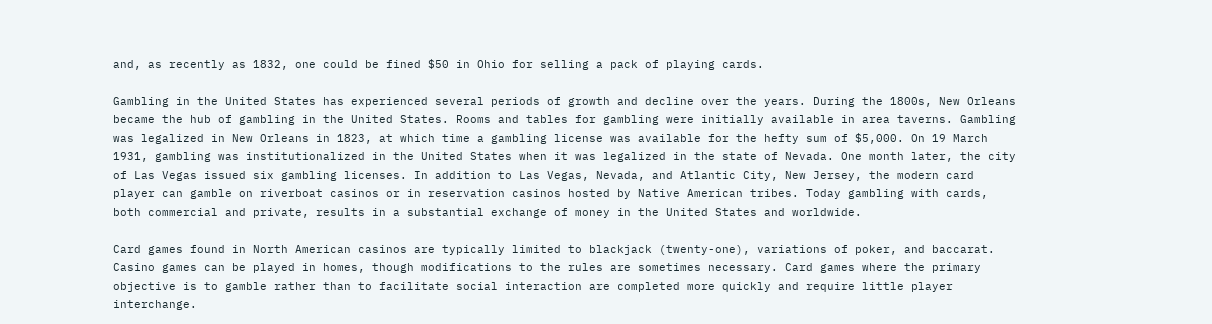and, as recently as 1832, one could be fined $50 in Ohio for selling a pack of playing cards.

Gambling in the United States has experienced several periods of growth and decline over the years. During the 1800s, New Orleans became the hub of gambling in the United States. Rooms and tables for gambling were initially available in area taverns. Gambling was legalized in New Orleans in 1823, at which time a gambling license was available for the hefty sum of $5,000. On 19 March 1931, gambling was institutionalized in the United States when it was legalized in the state of Nevada. One month later, the city of Las Vegas issued six gambling licenses. In addition to Las Vegas, Nevada, and Atlantic City, New Jersey, the modern card player can gamble on riverboat casinos or in reservation casinos hosted by Native American tribes. Today gambling with cards, both commercial and private, results in a substantial exchange of money in the United States and worldwide.

Card games found in North American casinos are typically limited to blackjack (twenty-one), variations of poker, and baccarat. Casino games can be played in homes, though modifications to the rules are sometimes necessary. Card games where the primary objective is to gamble rather than to facilitate social interaction are completed more quickly and require little player interchange.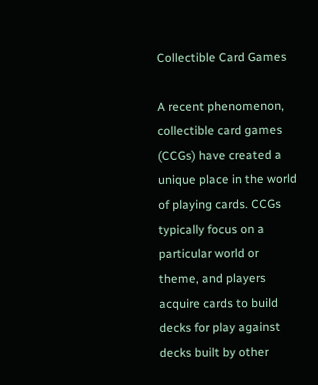Collectible Card Games

A recent phenomenon, collectible card games (CCGs) have created a unique place in the world of playing cards. CCGs typically focus on a particular world or theme, and players acquire cards to build decks for play against decks built by other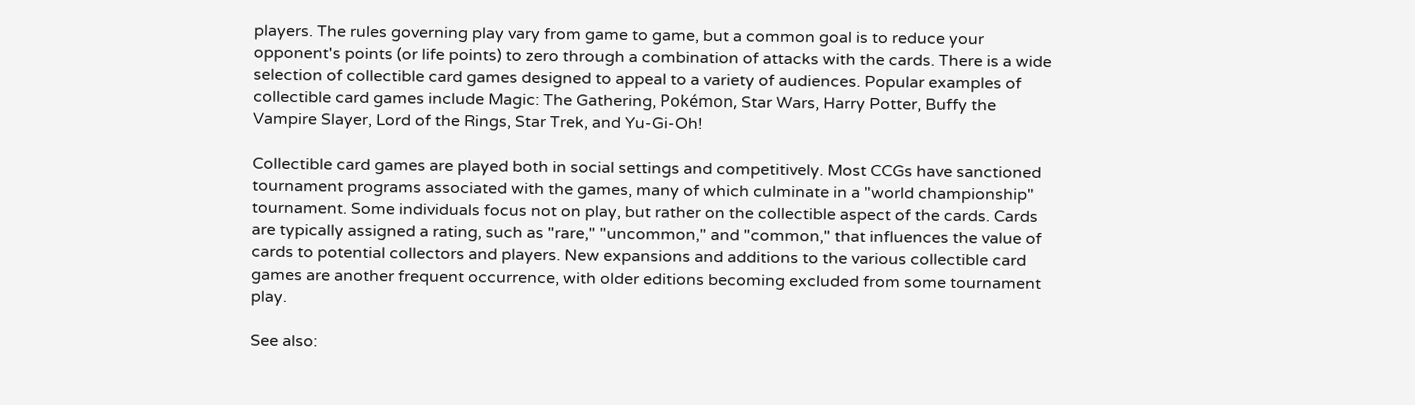players. The rules governing play vary from game to game, but a common goal is to reduce your opponent's points (or life points) to zero through a combination of attacks with the cards. There is a wide selection of collectible card games designed to appeal to a variety of audiences. Popular examples of collectible card games include Magic: The Gathering, Pokémon, Star Wars, Harry Potter, Buffy the Vampire Slayer, Lord of the Rings, Star Trek, and Yu-Gi-Oh!

Collectible card games are played both in social settings and competitively. Most CCGs have sanctioned tournament programs associated with the games, many of which culminate in a "world championship" tournament. Some individuals focus not on play, but rather on the collectible aspect of the cards. Cards are typically assigned a rating, such as "rare," "uncommon," and "common," that influences the value of cards to potential collectors and players. New expansions and additions to the various collectible card games are another frequent occurrence, with older editions becoming excluded from some tournament play.

See also: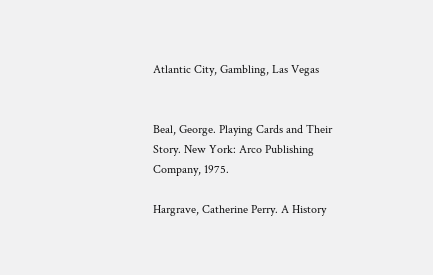Atlantic City, Gambling, Las Vegas


Beal, George. Playing Cards and Their Story. New York: Arco Publishing Company, 1975.

Hargrave, Catherine Perry. A History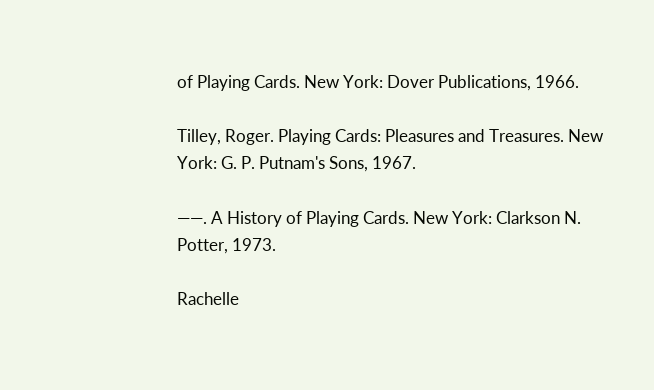of Playing Cards. New York: Dover Publications, 1966.

Tilley, Roger. Playing Cards: Pleasures and Treasures. New York: G. P. Putnam's Sons, 1967.

——. A History of Playing Cards. New York: Clarkson N. Potter, 1973.

Rachelle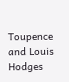Toupence and Louis Hodges